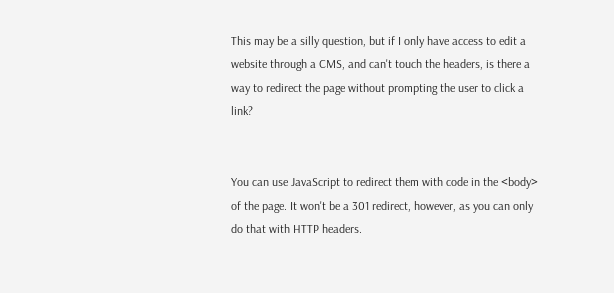This may be a silly question, but if I only have access to edit a website through a CMS, and can't touch the headers, is there a way to redirect the page without prompting the user to click a link?


You can use JavaScript to redirect them with code in the <body> of the page. It won't be a 301 redirect, however, as you can only do that with HTTP headers.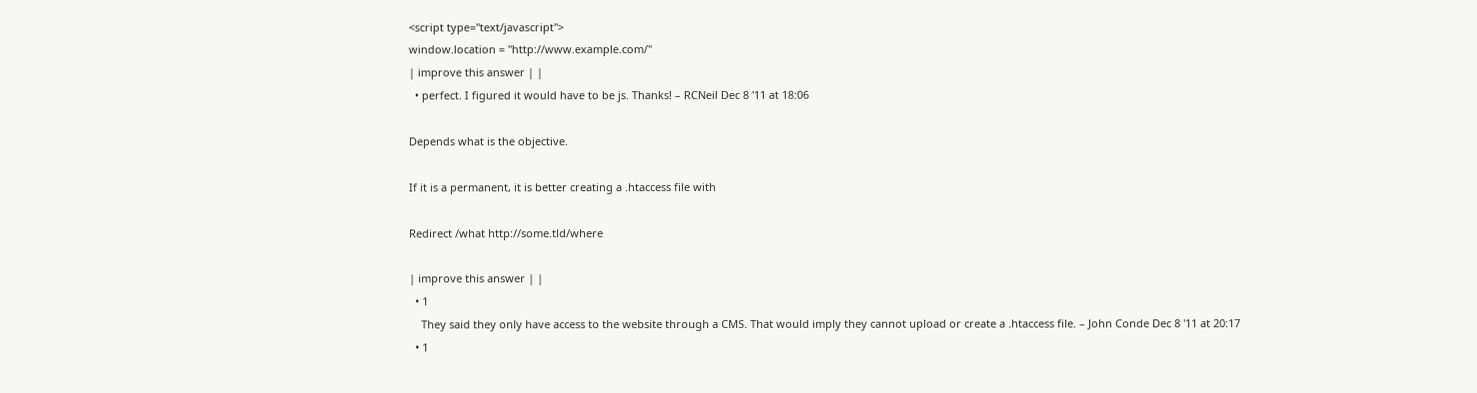<script type="text/javascript">
window.location = "http://www.example.com/"
| improve this answer | |
  • perfect. I figured it would have to be js. Thanks! – RCNeil Dec 8 '11 at 18:06

Depends what is the objective.

If it is a permanent, it is better creating a .htaccess file with

Redirect /what http://some.tld/where

| improve this answer | |
  • 1
    They said they only have access to the website through a CMS. That would imply they cannot upload or create a .htaccess file. – John Conde Dec 8 '11 at 20:17
  • 1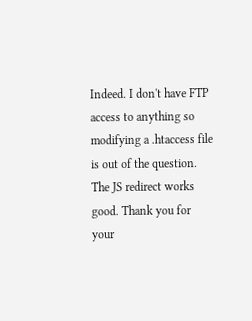Indeed. I don't have FTP access to anything so modifying a .htaccess file is out of the question. The JS redirect works good. Thank you for your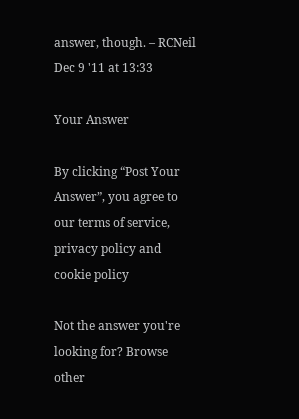answer, though. – RCNeil Dec 9 '11 at 13:33

Your Answer

By clicking “Post Your Answer”, you agree to our terms of service, privacy policy and cookie policy

Not the answer you're looking for? Browse other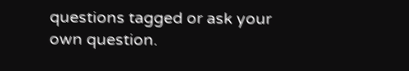questions tagged or ask your own question.